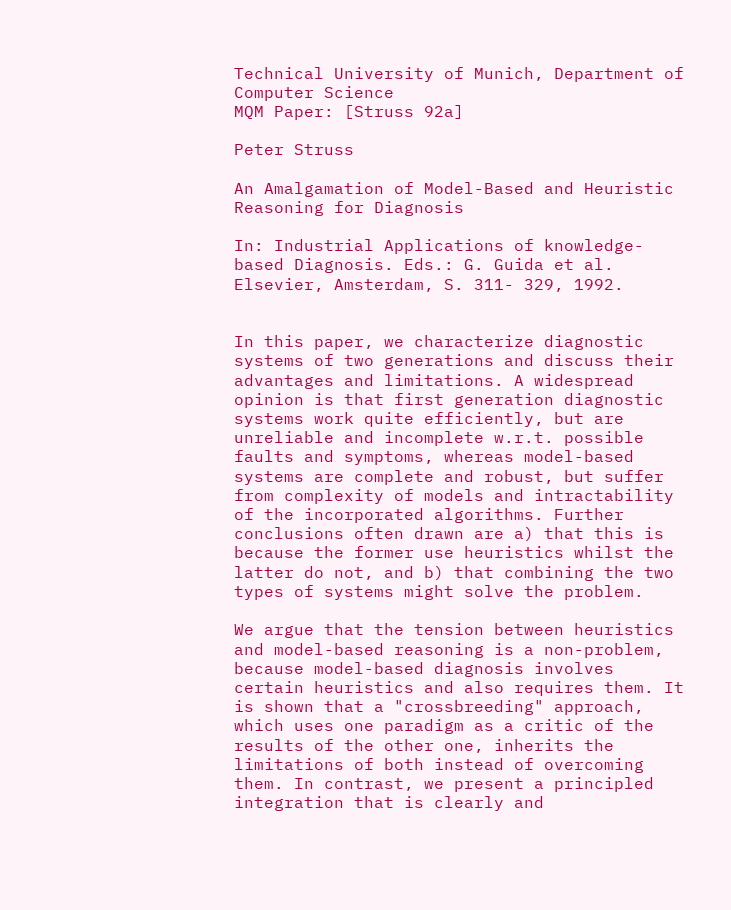Technical University of Munich, Department of Computer Science
MQM Paper: [Struss 92a]

Peter Struss

An Amalgamation of Model-Based and Heuristic Reasoning for Diagnosis

In: Industrial Applications of knowledge-based Diagnosis. Eds.: G. Guida et al. Elsevier, Amsterdam, S. 311- 329, 1992.


In this paper, we characterize diagnostic systems of two generations and discuss their advantages and limitations. A widespread opinion is that first generation diagnostic systems work quite efficiently, but are unreliable and incomplete w.r.t. possible faults and symptoms, whereas model-based systems are complete and robust, but suffer from complexity of models and intractability of the incorporated algorithms. Further conclusions often drawn are a) that this is because the former use heuristics whilst the latter do not, and b) that combining the two types of systems might solve the problem.

We argue that the tension between heuristics and model-based reasoning is a non-problem, because model-based diagnosis involves certain heuristics and also requires them. It is shown that a "crossbreeding" approach, which uses one paradigm as a critic of the results of the other one, inherits the limitations of both instead of overcoming them. In contrast, we present a principled integration that is clearly and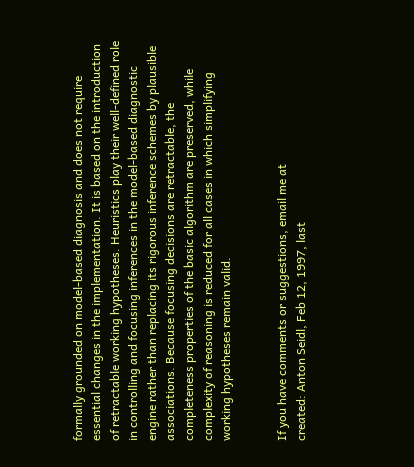formally grounded on model-based diagnosis and does not require essential changes in the implementation. It is based on the introduction of retractable working hypotheses. Heuristics play their well-defined role in controlling and focusing inferences in the model-based diagnostic engine rather than replacing its rigorous inference schemes by plausible associations. Because focusing decisions are retractable, the completeness properties of the basic algorithm are preserved, while complexity of reasoning is reduced for all cases in which simplifying working hypotheses remain valid.


If you have comments or suggestions, email me at
created: Anton Seidl, Feb 12, 1997, last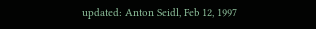updated: Anton Seidl, Feb 12, 1997